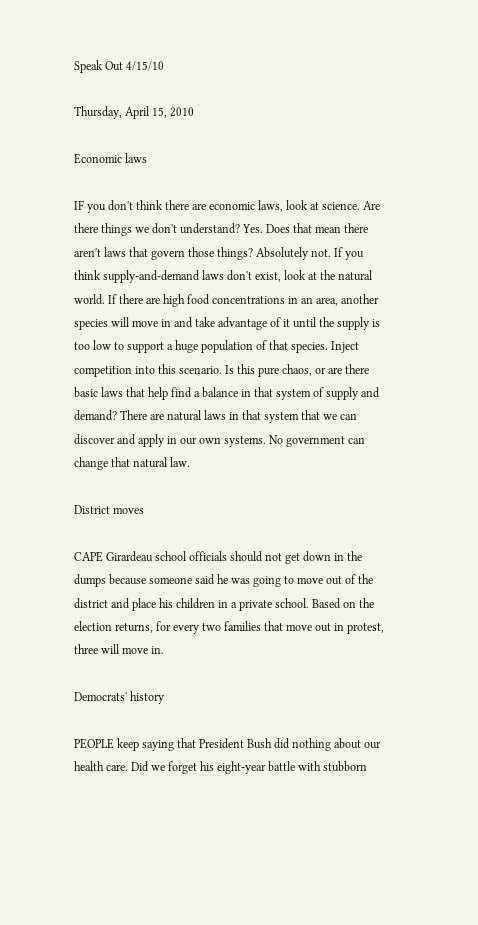Speak Out 4/15/10

Thursday, April 15, 2010

Economic laws

IF you don't think there are economic laws, look at science. Are there things we don't understand? Yes. Does that mean there aren't laws that govern those things? Absolutely not. If you think supply-and-demand laws don't exist, look at the natural world. If there are high food concentrations in an area, another species will move in and take advantage of it until the supply is too low to support a huge population of that species. Inject competition into this scenario. Is this pure chaos, or are there basic laws that help find a balance in that system of supply and demand? There are natural laws in that system that we can discover and apply in our own systems. No government can change that natural law.

District moves

CAPE Girardeau school officials should not get down in the dumps because someone said he was going to move out of the district and place his children in a private school. Based on the election returns, for every two families that move out in protest, three will move in.

Democrats' history

PEOPLE keep saying that President Bush did nothing about our health care. Did we forget his eight-year battle with stubborn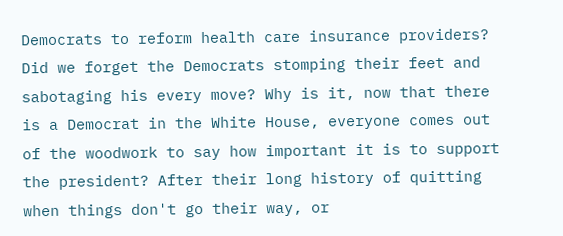Democrats to reform health care insurance providers? Did we forget the Democrats stomping their feet and sabotaging his every move? Why is it, now that there is a Democrat in the White House, everyone comes out of the woodwork to say how important it is to support the president? After their long history of quitting when things don't go their way, or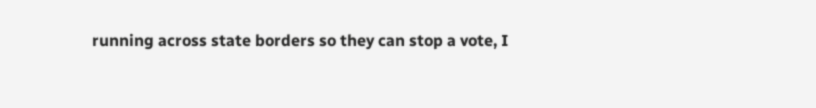running across state borders so they can stop a vote, I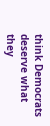think Democrats deserve what they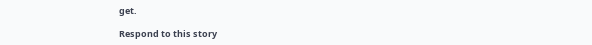get.

Respond to this story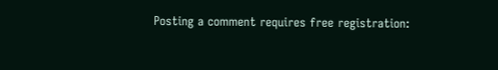Posting a comment requires free registration: